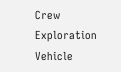Crew Exploration Vehicle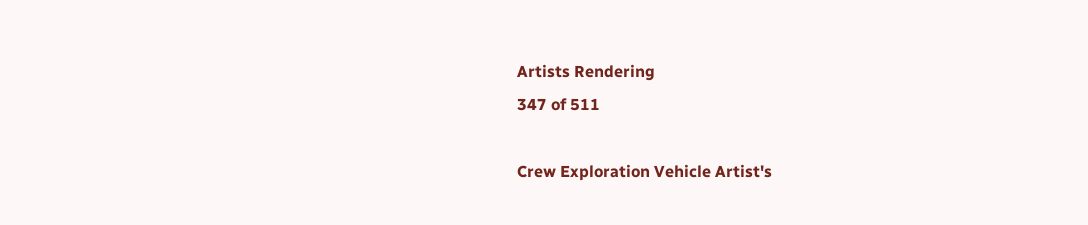Artists Rendering
347 of 511

Crew Exploration Vehicle Artist's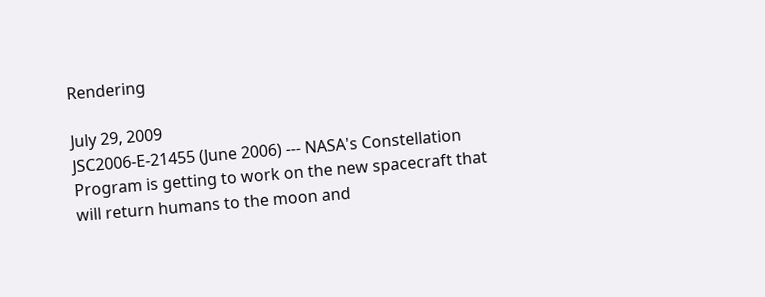Rendering

July 29, 2009
JSC2006-E-21455 (June 2006) --- NASA's Constellation Program is getting to work on the new spacecraft that will return humans to the moon and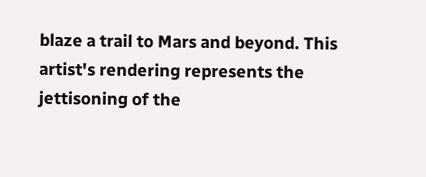blaze a trail to Mars and beyond. This artist's rendering represents the jettisoning of the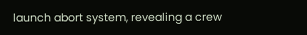launch abort system, revealing a crew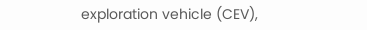exploration vehicle (CEV),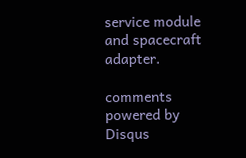service module and spacecraft adapter.

comments powered by Disqus